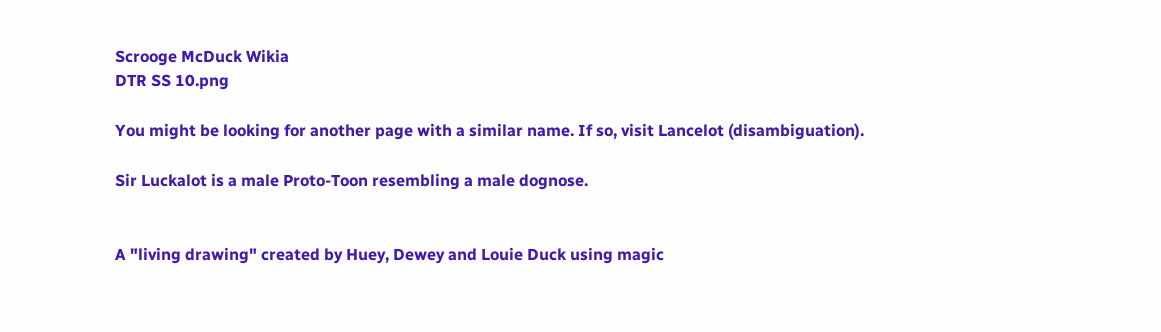Scrooge McDuck Wikia
DTR SS 10.png

You might be looking for another page with a similar name. If so, visit Lancelot (disambiguation).

Sir Luckalot is a male Proto-Toon resembling a male dognose.


A "living drawing" created by Huey, Dewey and Louie Duck using magic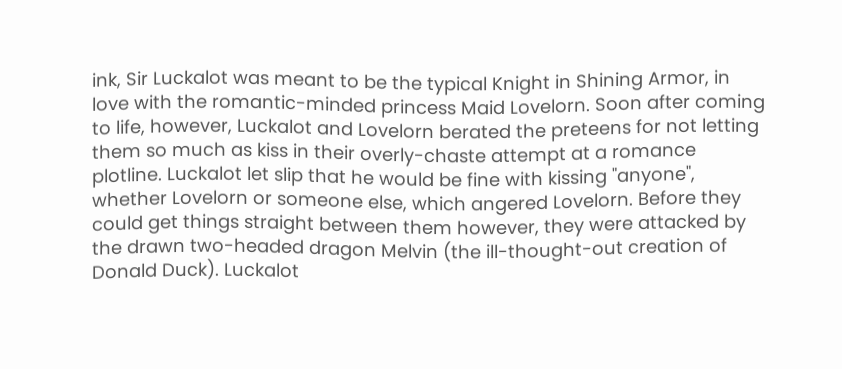ink, Sir Luckalot was meant to be the typical Knight in Shining Armor, in love with the romantic-minded princess Maid Lovelorn. Soon after coming to life, however, Luckalot and Lovelorn berated the preteens for not letting them so much as kiss in their overly-chaste attempt at a romance plotline. Luckalot let slip that he would be fine with kissing "anyone", whether Lovelorn or someone else, which angered Lovelorn. Before they could get things straight between them however, they were attacked by the drawn two-headed dragon Melvin (the ill-thought-out creation of Donald Duck). Luckalot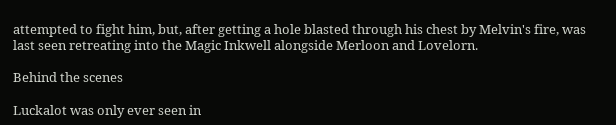attempted to fight him, but, after getting a hole blasted through his chest by Melvin's fire, was last seen retreating into the Magic Inkwell alongside Merloon and Lovelorn.

Behind the scenes

Luckalot was only ever seen in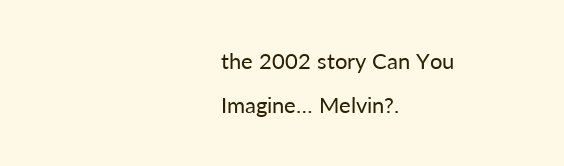the 2002 story Can You Imagine… Melvin?.